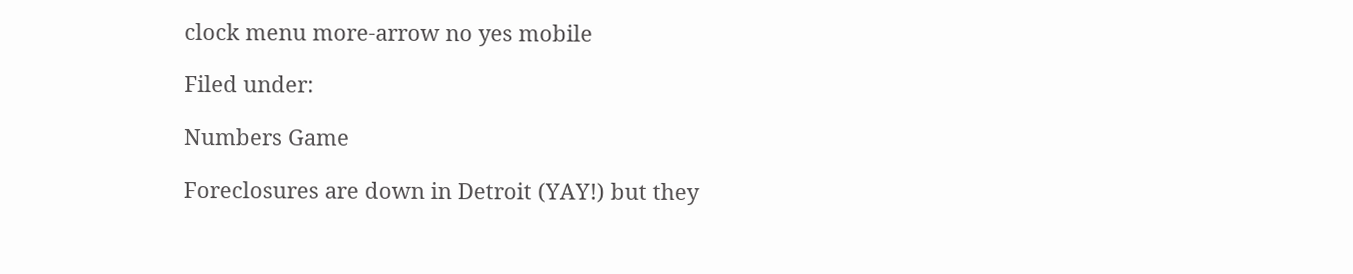clock menu more-arrow no yes mobile

Filed under:

Numbers Game

Foreclosures are down in Detroit (YAY!) but they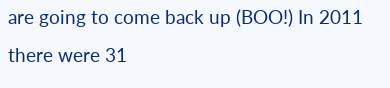are going to come back up (BOO!) In 2011 there were 31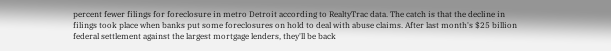percent fewer filings for foreclosure in metro Detroit according to RealtyTrac data. The catch is that the decline in filings took place when banks put some foreclosures on hold to deal with abuse claims. After last month's $25 billion federal settlement against the largest mortgage lenders, they'll be back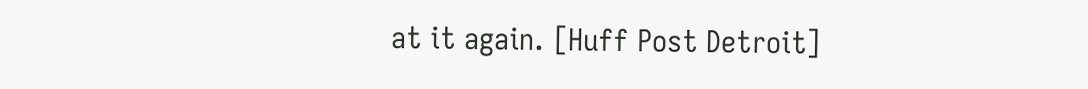at it again. [Huff Post Detroit]